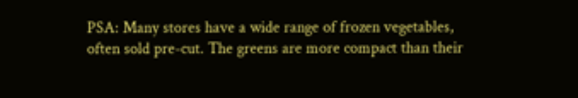PSA: Many stores have a wide range of frozen vegetables, often sold pre-cut. The greens are more compact than their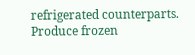refrigerated counterparts. Produce frozen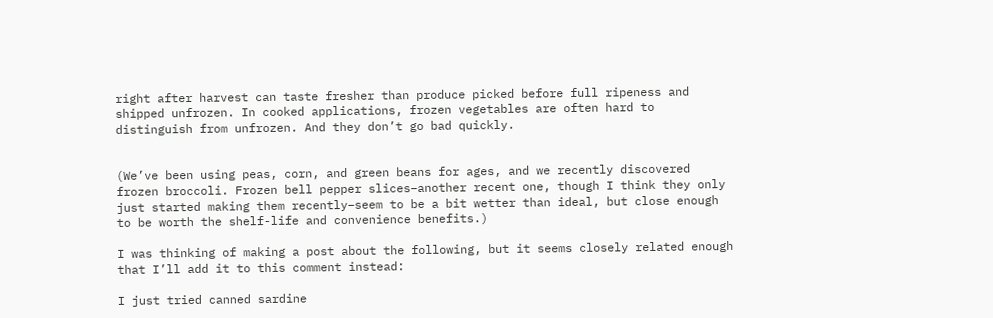right after harvest can taste fresher than produce picked before full ripeness and shipped unfrozen. In cooked applications, frozen vegetables are often hard to distinguish from unfrozen. And they don’t go bad quickly.


(We’ve been using peas, corn, and green beans for ages, and we recently discovered frozen broccoli. Frozen bell pepper slices–another recent one, though I think they only just started making them recently–seem to be a bit wetter than ideal, but close enough to be worth the shelf-life and convenience benefits.)

I was thinking of making a post about the following, but it seems closely related enough that I’ll add it to this comment instead:

I just tried canned sardine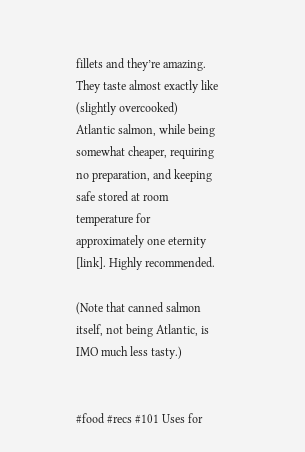fillets and they’re amazing. They taste almost exactly like (slightly overcooked) Atlantic salmon, while being somewhat cheaper, requiring no preparation, and keeping safe stored at room temperature for approximately one eternity [link]. Highly recommended.

(Note that canned salmon itself, not being Atlantic, is IMO much less tasty.)


#food #recs #101 Uses for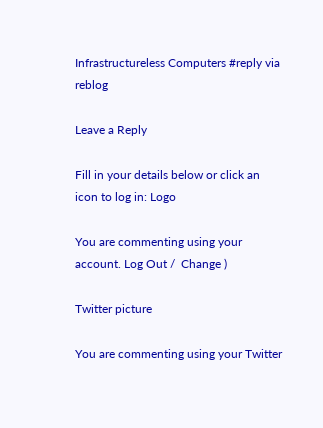Infrastructureless Computers #reply via reblog

Leave a Reply

Fill in your details below or click an icon to log in: Logo

You are commenting using your account. Log Out /  Change )

Twitter picture

You are commenting using your Twitter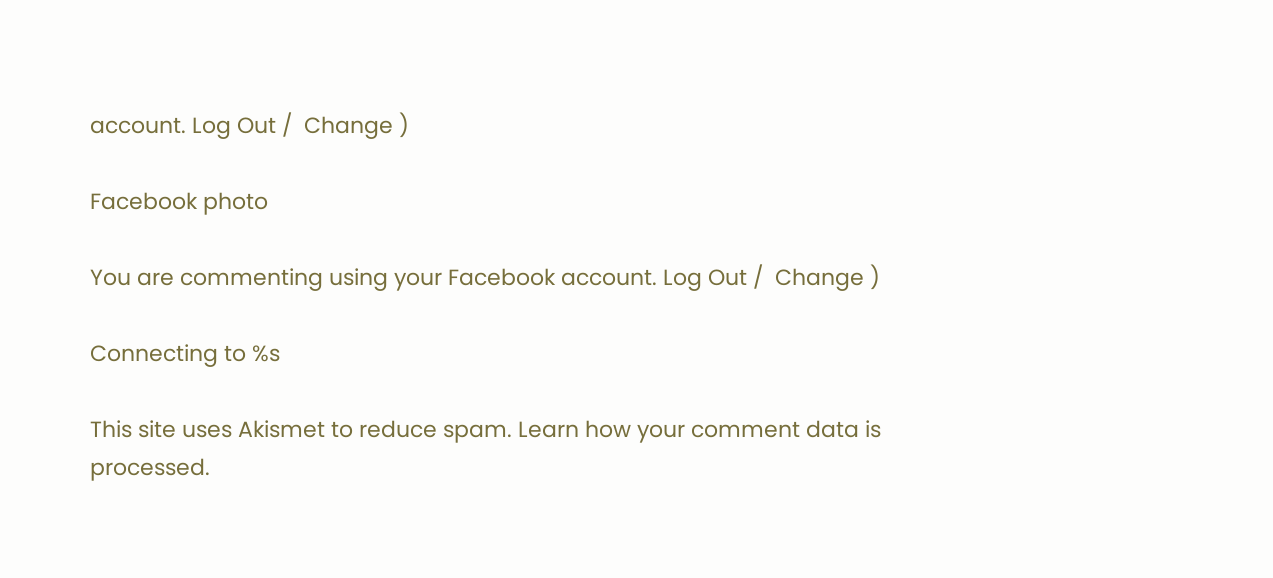account. Log Out /  Change )

Facebook photo

You are commenting using your Facebook account. Log Out /  Change )

Connecting to %s

This site uses Akismet to reduce spam. Learn how your comment data is processed.